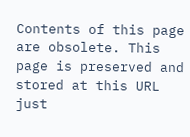Contents of this page are obsolete. This page is preserved and stored at this URL just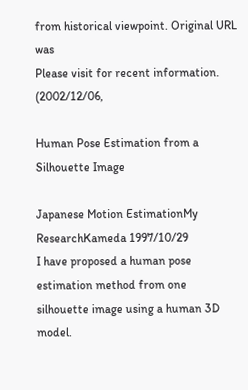from historical viewpoint. Original URL was
Please visit for recent information. (2002/12/06,

Human Pose Estimation from a Silhouette Image

Japanese Motion EstimationMy ResearchKameda 1997/10/29
I have proposed a human pose estimation method from one silhouette image using a human 3D model.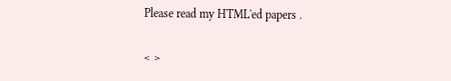Please read my HTML'ed papers .

< >